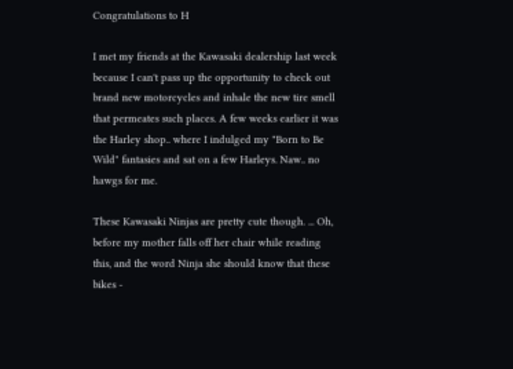Congratulations to H

I met my friends at the Kawasaki dealership last week because I can't pass up the opportunity to check out brand new motorcycles and inhale the new tire smell that permeates such places. A few weeks earlier it was the Harley shop.. where I indulged my "Born to Be Wild" fantasies and sat on a few Harleys. Naw.. no hawgs for me.

These Kawasaki Ninjas are pretty cute though. ... Oh, before my mother falls off her chair while reading this, and the word Ninja she should know that these bikes -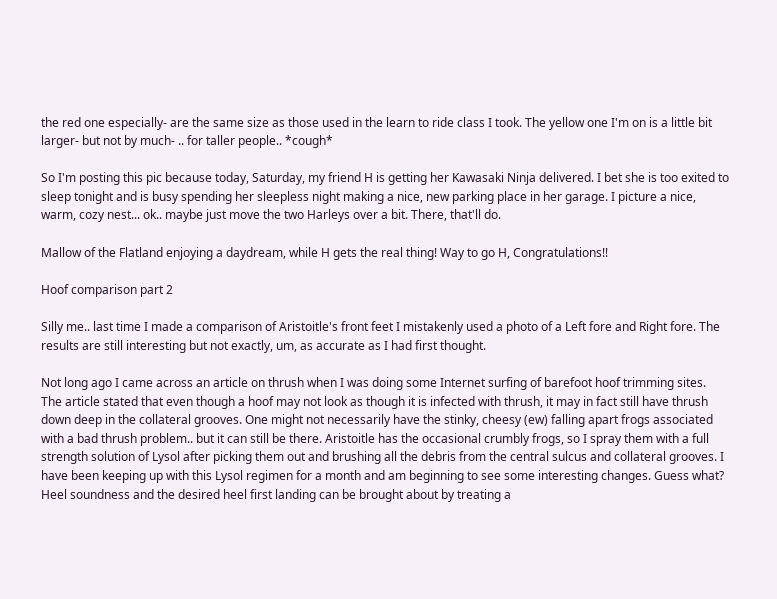the red one especially- are the same size as those used in the learn to ride class I took. The yellow one I'm on is a little bit larger- but not by much- .. for taller people.. *cough*

So I'm posting this pic because today, Saturday, my friend H is getting her Kawasaki Ninja delivered. I bet she is too exited to sleep tonight and is busy spending her sleepless night making a nice, new parking place in her garage. I picture a nice, warm, cozy nest... ok.. maybe just move the two Harleys over a bit. There, that'll do.

Mallow of the Flatland enjoying a daydream, while H gets the real thing! Way to go H, Congratulations!!

Hoof comparison part 2

Silly me.. last time I made a comparison of Aristoitle's front feet I mistakenly used a photo of a Left fore and Right fore. The results are still interesting but not exactly, um, as accurate as I had first thought.

Not long ago I came across an article on thrush when I was doing some Internet surfing of barefoot hoof trimming sites. The article stated that even though a hoof may not look as though it is infected with thrush, it may in fact still have thrush down deep in the collateral grooves. One might not necessarily have the stinky, cheesy (ew) falling apart frogs associated with a bad thrush problem.. but it can still be there. Aristoitle has the occasional crumbly frogs, so I spray them with a full strength solution of Lysol after picking them out and brushing all the debris from the central sulcus and collateral grooves. I have been keeping up with this Lysol regimen for a month and am beginning to see some interesting changes. Guess what? Heel soundness and the desired heel first landing can be brought about by treating a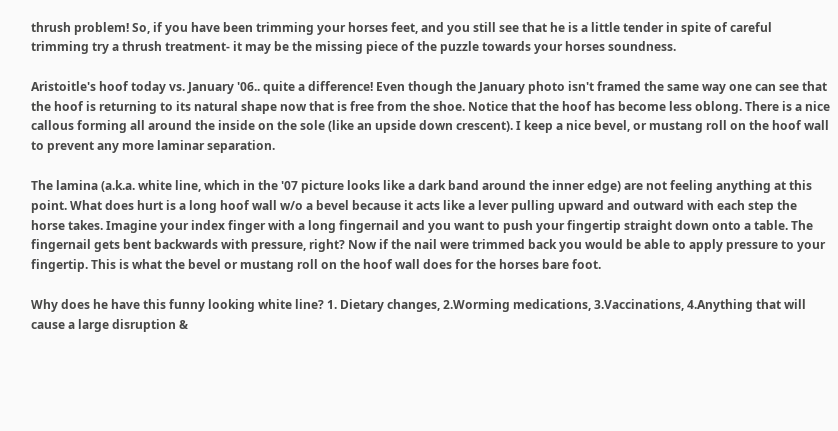thrush problem! So, if you have been trimming your horses feet, and you still see that he is a little tender in spite of careful trimming try a thrush treatment- it may be the missing piece of the puzzle towards your horses soundness.

Aristoitle's hoof today vs. January '06.. quite a difference! Even though the January photo isn't framed the same way one can see that the hoof is returning to its natural shape now that is free from the shoe. Notice that the hoof has become less oblong. There is a nice callous forming all around the inside on the sole (like an upside down crescent). I keep a nice bevel, or mustang roll on the hoof wall to prevent any more laminar separation.

The lamina (a.k.a. white line, which in the '07 picture looks like a dark band around the inner edge) are not feeling anything at this point. What does hurt is a long hoof wall w/o a bevel because it acts like a lever pulling upward and outward with each step the horse takes. Imagine your index finger with a long fingernail and you want to push your fingertip straight down onto a table. The fingernail gets bent backwards with pressure, right? Now if the nail were trimmed back you would be able to apply pressure to your fingertip. This is what the bevel or mustang roll on the hoof wall does for the horses bare foot.

Why does he have this funny looking white line? 1. Dietary changes, 2.Worming medications, 3.Vaccinations, 4.Anything that will cause a large disruption &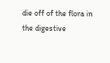die off of the flora in the digestive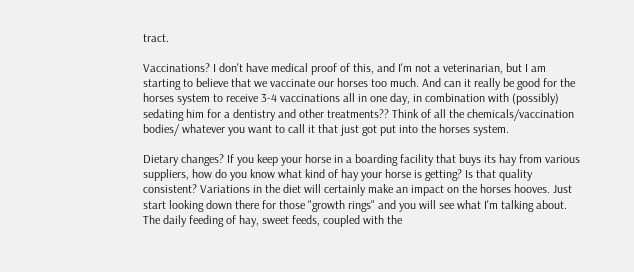tract.

Vaccinations? I don't have medical proof of this, and I'm not a veterinarian, but I am starting to believe that we vaccinate our horses too much. And can it really be good for the horses system to receive 3-4 vaccinations all in one day, in combination with (possibly) sedating him for a dentistry and other treatments?? Think of all the chemicals/vaccination bodies/ whatever you want to call it that just got put into the horses system.

Dietary changes? If you keep your horse in a boarding facility that buys its hay from various suppliers, how do you know what kind of hay your horse is getting? Is that quality consistent? Variations in the diet will certainly make an impact on the horses hooves. Just start looking down there for those "growth rings" and you will see what I'm talking about. The daily feeding of hay, sweet feeds, coupled with the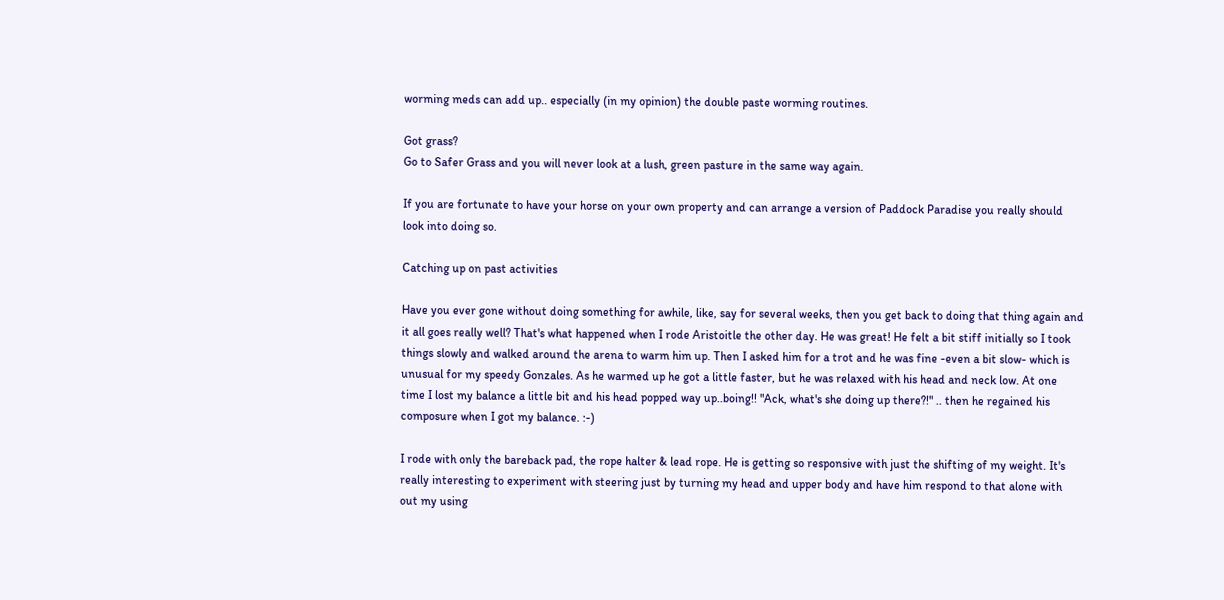worming meds can add up.. especially (in my opinion) the double paste worming routines.

Got grass?
Go to Safer Grass and you will never look at a lush, green pasture in the same way again.

If you are fortunate to have your horse on your own property and can arrange a version of Paddock Paradise you really should look into doing so.

Catching up on past activities

Have you ever gone without doing something for awhile, like, say for several weeks, then you get back to doing that thing again and it all goes really well? That's what happened when I rode Aristoitle the other day. He was great! He felt a bit stiff initially so I took things slowly and walked around the arena to warm him up. Then I asked him for a trot and he was fine -even a bit slow- which is unusual for my speedy Gonzales. As he warmed up he got a little faster, but he was relaxed with his head and neck low. At one time I lost my balance a little bit and his head popped way up..boing!! "Ack, what's she doing up there?!" .. then he regained his composure when I got my balance. :-)

I rode with only the bareback pad, the rope halter & lead rope. He is getting so responsive with just the shifting of my weight. It's really interesting to experiment with steering just by turning my head and upper body and have him respond to that alone with out my using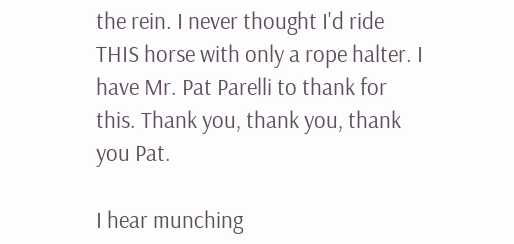the rein. I never thought I'd ride THIS horse with only a rope halter. I have Mr. Pat Parelli to thank for this. Thank you, thank you, thank you Pat.

I hear munching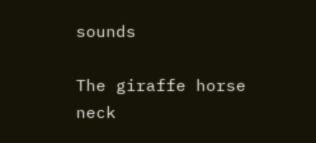sounds

The giraffe horse neck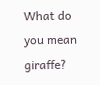What do you mean giraffe?